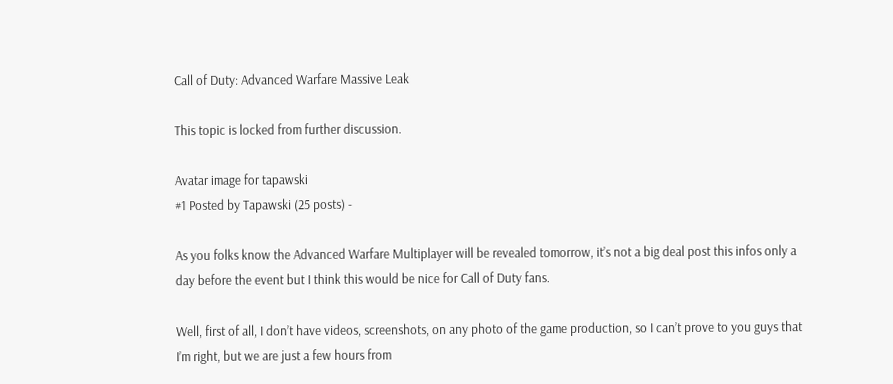Call of Duty: Advanced Warfare Massive Leak

This topic is locked from further discussion.

Avatar image for tapawski
#1 Posted by Tapawski (25 posts) -

As you folks know the Advanced Warfare Multiplayer will be revealed tomorrow, it’s not a big deal post this infos only a day before the event but I think this would be nice for Call of Duty fans.

Well, first of all, I don’t have videos, screenshots, on any photo of the game production, so I can’t prove to you guys that I’m right, but we are just a few hours from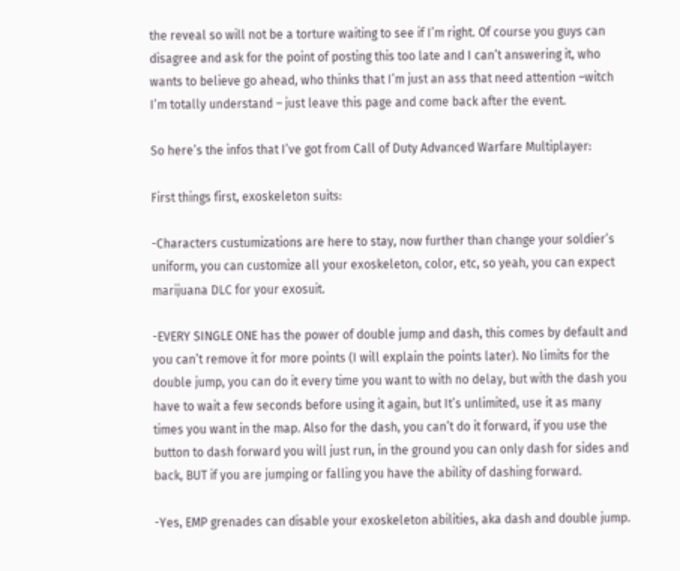the reveal so will not be a torture waiting to see if I’m right. Of course you guys can disagree and ask for the point of posting this too late and I can’t answering it, who wants to believe go ahead, who thinks that I’m just an ass that need attention –witch I’m totally understand – just leave this page and come back after the event.

So here’s the infos that I’ve got from Call of Duty Advanced Warfare Multiplayer:

First things first, exoskeleton suits:

-Characters custumizations are here to stay, now further than change your soldier’s uniform, you can customize all your exoskeleton, color, etc, so yeah, you can expect marijuana DLC for your exosuit.

-EVERY SINGLE ONE has the power of double jump and dash, this comes by default and you can’t remove it for more points (I will explain the points later). No limits for the double jump, you can do it every time you want to with no delay, but with the dash you have to wait a few seconds before using it again, but It’s unlimited, use it as many times you want in the map. Also for the dash, you can’t do it forward, if you use the button to dash forward you will just run, in the ground you can only dash for sides and back, BUT if you are jumping or falling you have the ability of dashing forward.

-Yes, EMP grenades can disable your exoskeleton abilities, aka dash and double jump.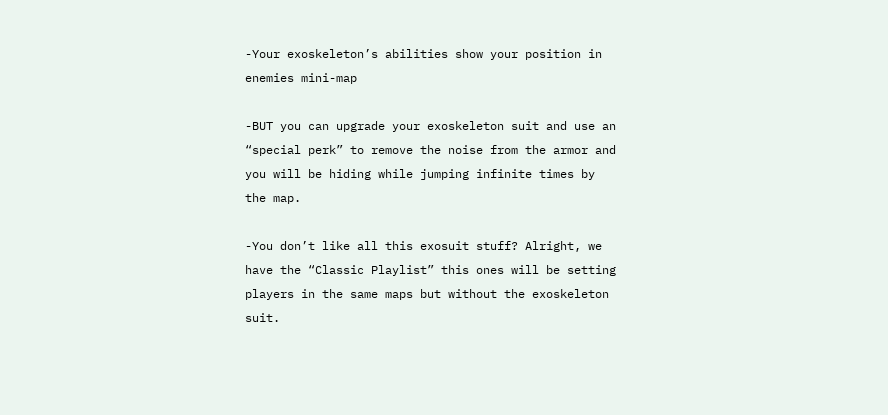-Your exoskeleton’s abilities show your position in enemies mini-map

-BUT you can upgrade your exoskeleton suit and use an “special perk” to remove the noise from the armor and you will be hiding while jumping infinite times by the map.

-You don’t like all this exosuit stuff? Alright, we have the “Classic Playlist” this ones will be setting players in the same maps but without the exoskeleton suit.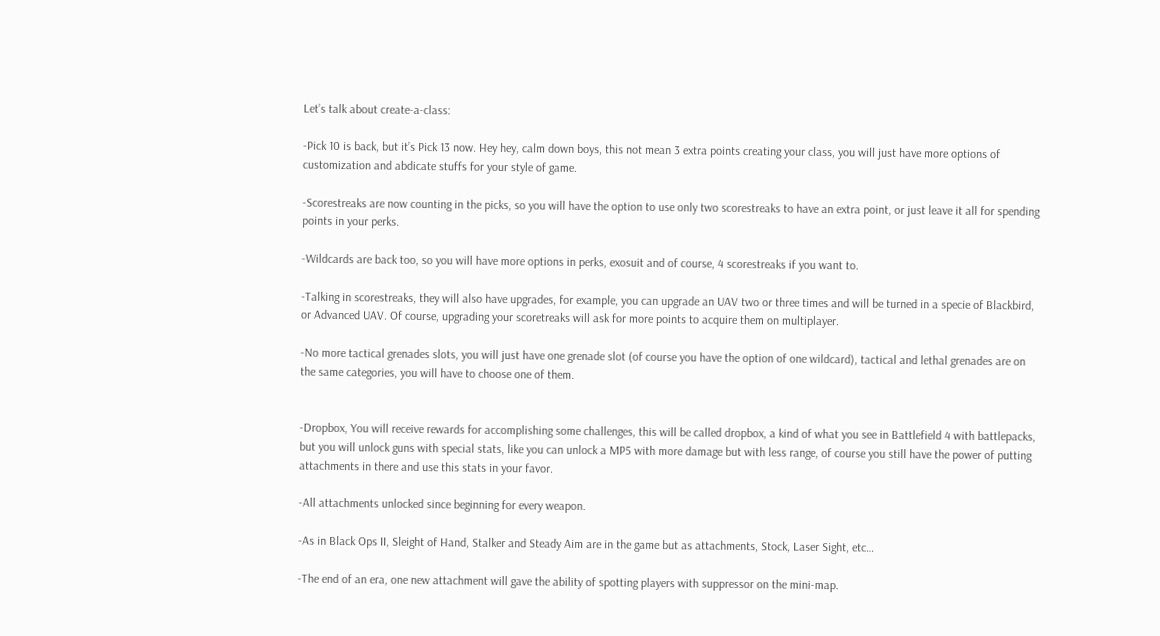Let’s talk about create-a-class:

-Pick 10 is back, but it’s Pick 13 now. Hey hey, calm down boys, this not mean 3 extra points creating your class, you will just have more options of customization and abdicate stuffs for your style of game.

-Scorestreaks are now counting in the picks, so you will have the option to use only two scorestreaks to have an extra point, or just leave it all for spending points in your perks.

-Wildcards are back too, so you will have more options in perks, exosuit and of course, 4 scorestreaks if you want to.

-Talking in scorestreaks, they will also have upgrades, for example, you can upgrade an UAV two or three times and will be turned in a specie of Blackbird, or Advanced UAV. Of course, upgrading your scoretreaks will ask for more points to acquire them on multiplayer.

-No more tactical grenades slots, you will just have one grenade slot (of course you have the option of one wildcard), tactical and lethal grenades are on the same categories, you will have to choose one of them.


-Dropbox, You will receive rewards for accomplishing some challenges, this will be called dropbox, a kind of what you see in Battlefield 4 with battlepacks, but you will unlock guns with special stats, like you can unlock a MP5 with more damage but with less range, of course you still have the power of putting attachments in there and use this stats in your favor.

-All attachments unlocked since beginning for every weapon.

-As in Black Ops II, Sleight of Hand, Stalker and Steady Aim are in the game but as attachments, Stock, Laser Sight, etc…

-The end of an era, one new attachment will gave the ability of spotting players with suppressor on the mini-map.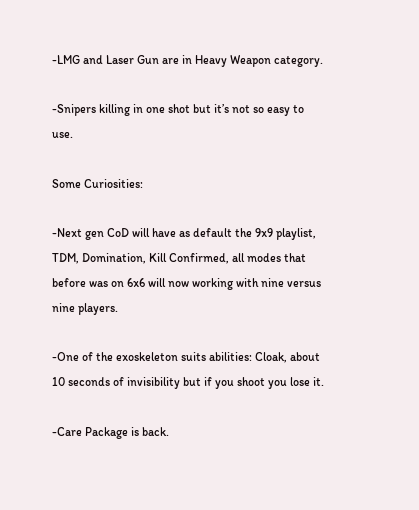-LMG and Laser Gun are in Heavy Weapon category.

-Snipers killing in one shot but it’s not so easy to use.

Some Curiosities:

-Next gen CoD will have as default the 9x9 playlist, TDM, Domination, Kill Confirmed, all modes that before was on 6x6 will now working with nine versus nine players.

-One of the exoskeleton suits abilities: Cloak, about 10 seconds of invisibility but if you shoot you lose it.

-Care Package is back.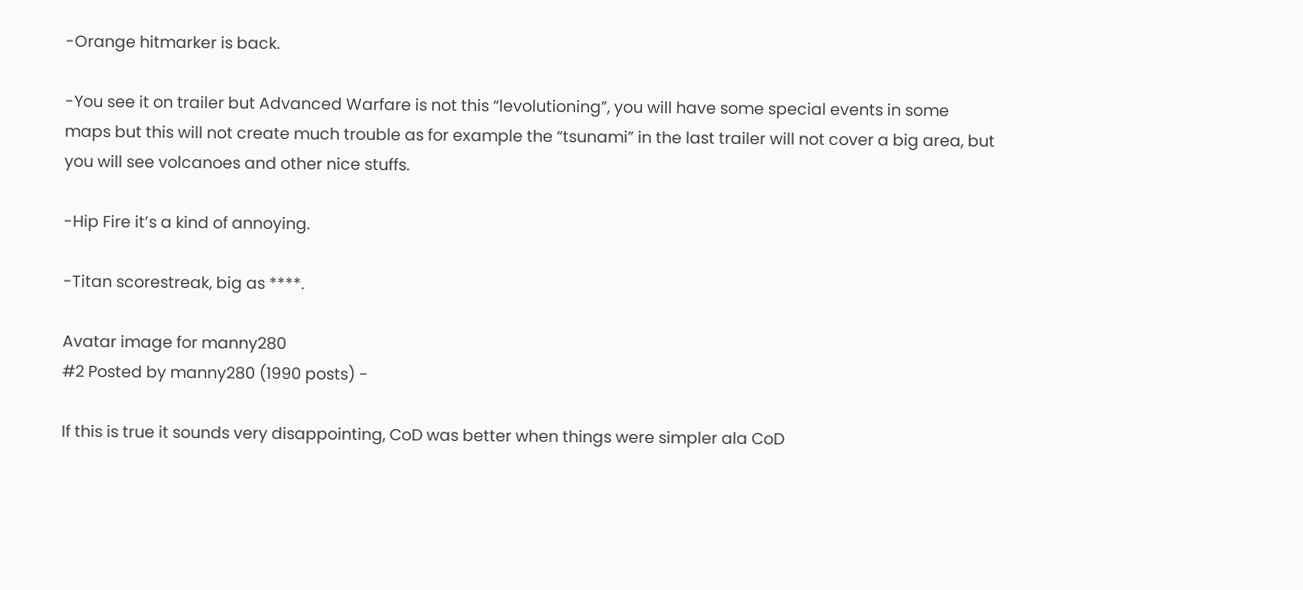-Orange hitmarker is back.

-You see it on trailer but Advanced Warfare is not this “levolutioning”, you will have some special events in some maps but this will not create much trouble as for example the “tsunami” in the last trailer will not cover a big area, but you will see volcanoes and other nice stuffs.

-Hip Fire it’s a kind of annoying.

-Titan scorestreak, big as ****.

Avatar image for manny280
#2 Posted by manny280 (1990 posts) -

If this is true it sounds very disappointing, CoD was better when things were simpler ala CoD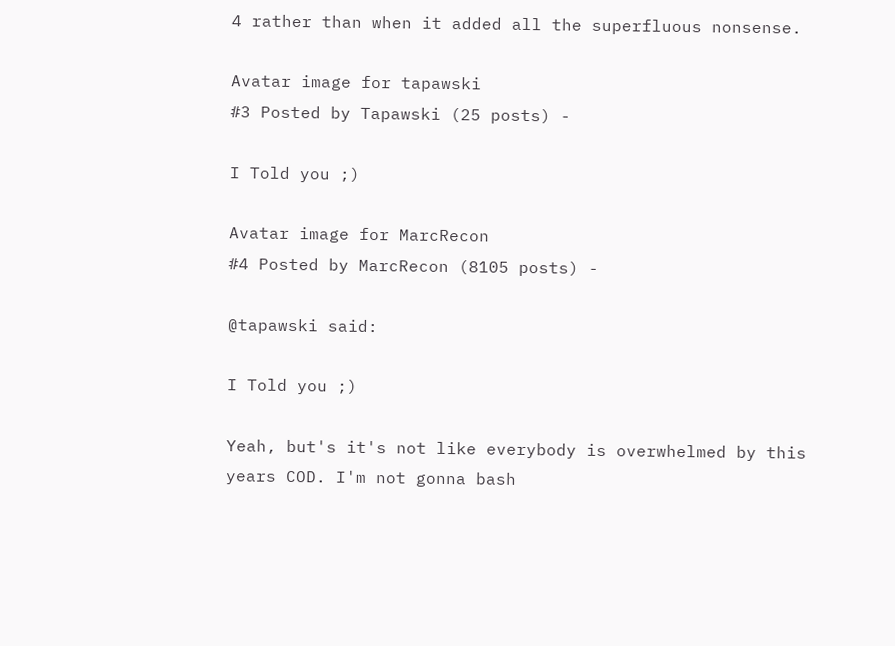4 rather than when it added all the superfluous nonsense.

Avatar image for tapawski
#3 Posted by Tapawski (25 posts) -

I Told you ;)

Avatar image for MarcRecon
#4 Posted by MarcRecon (8105 posts) -

@tapawski said:

I Told you ;)

Yeah, but's it's not like everybody is overwhelmed by this years COD. I'm not gonna bash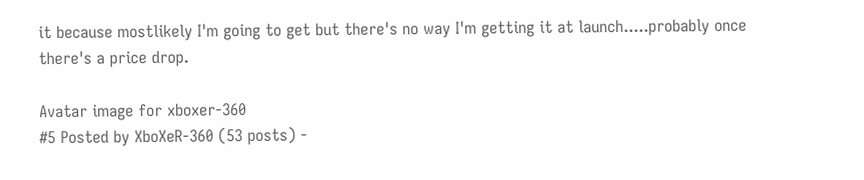it because mostlikely I'm going to get but there's no way I'm getting it at launch.....probably once there's a price drop.

Avatar image for xboxer-360
#5 Posted by XboXeR-360 (53 posts) -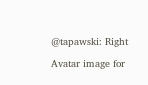@tapawski: Right

Avatar image for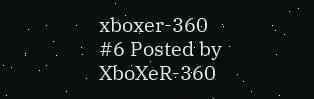xboxer-360
#6 Posted by XboXeR-360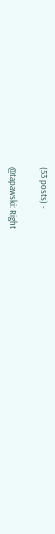(53 posts) -

@tapawski: Right